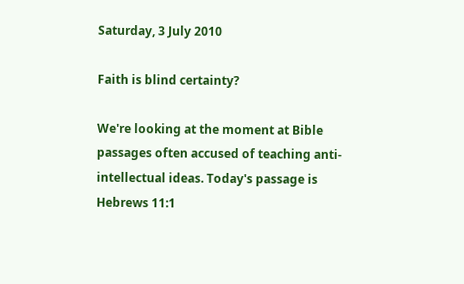Saturday, 3 July 2010

Faith is blind certainty?

We're looking at the moment at Bible passages often accused of teaching anti-intellectual ideas. Today's passage is Hebrews 11:1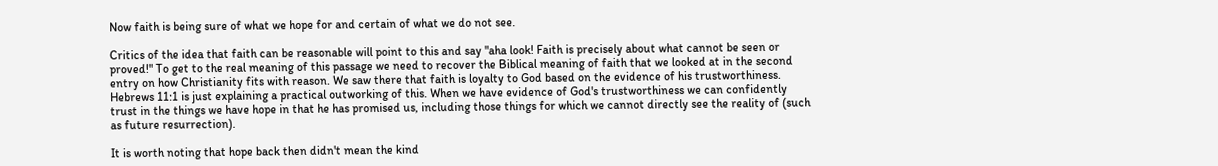Now faith is being sure of what we hope for and certain of what we do not see.

Critics of the idea that faith can be reasonable will point to this and say "aha look! Faith is precisely about what cannot be seen or proved!" To get to the real meaning of this passage we need to recover the Biblical meaning of faith that we looked at in the second entry on how Christianity fits with reason. We saw there that faith is loyalty to God based on the evidence of his trustworthiness. Hebrews 11:1 is just explaining a practical outworking of this. When we have evidence of God's trustworthiness we can confidently trust in the things we have hope in that he has promised us, including those things for which we cannot directly see the reality of (such as future resurrection).

It is worth noting that hope back then didn't mean the kind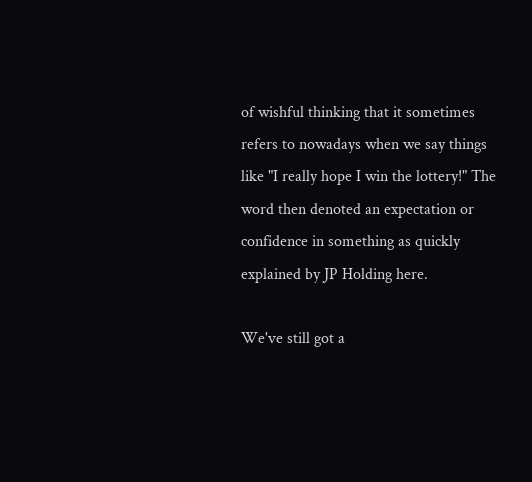of wishful thinking that it sometimes refers to nowadays when we say things like "I really hope I win the lottery!" The word then denoted an expectation or confidence in something as quickly explained by JP Holding here.

We've still got a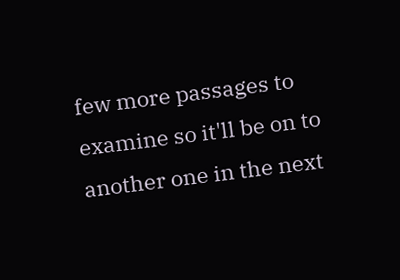few more passages to examine so it'll be on to another one in the next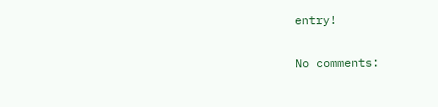entry!

No comments: